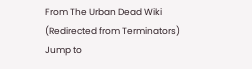From The Urban Dead Wiki
(Redirected from Terminators)
Jump to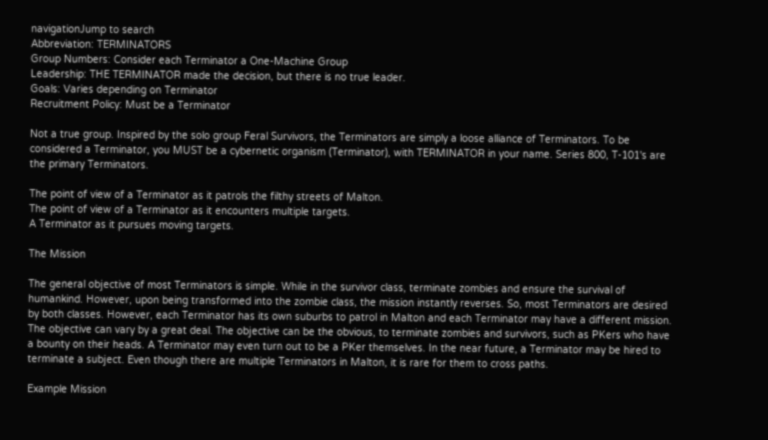navigationJump to search
Abbreviation: TERMINATORS
Group Numbers: Consider each Terminator a One-Machine Group
Leadership: THE TERMINATOR made the decision, but there is no true leader.
Goals: Varies depending on Terminator
Recruitment Policy: Must be a Terminator

Not a true group. Inspired by the solo group Feral Survivors, the Terminators are simply a loose alliance of Terminators. To be considered a Terminator, you MUST be a cybernetic organism (Terminator), with TERMINATOR in your name. Series 800, T-101's are the primary Terminators.

The point of view of a Terminator as it patrols the filthy streets of Malton.
The point of view of a Terminator as it encounters multiple targets.
A Terminator as it pursues moving targets.

The Mission

The general objective of most Terminators is simple. While in the survivor class, terminate zombies and ensure the survival of humankind. However, upon being transformed into the zombie class, the mission instantly reverses. So, most Terminators are desired by both classes. However, each Terminator has its own suburbs to patrol in Malton and each Terminator may have a different mission. The objective can vary by a great deal. The objective can be the obvious, to terminate zombies and survivors, such as PKers who have a bounty on their heads. A Terminator may even turn out to be a PKer themselves. In the near future, a Terminator may be hired to terminate a subject. Even though there are multiple Terminators in Malton, it is rare for them to cross paths.

Example Mission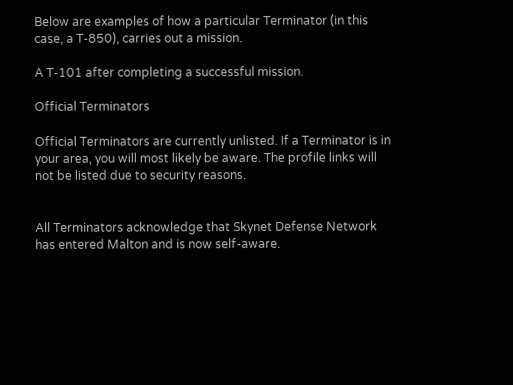Below are examples of how a particular Terminator (in this case, a T-850), carries out a mission.

A T-101 after completing a successful mission.

Official Terminators

Official Terminators are currently unlisted. If a Terminator is in your area, you will most likely be aware. The profile links will not be listed due to security reasons.


All Terminators acknowledge that Skynet Defense Network has entered Malton and is now self-aware.